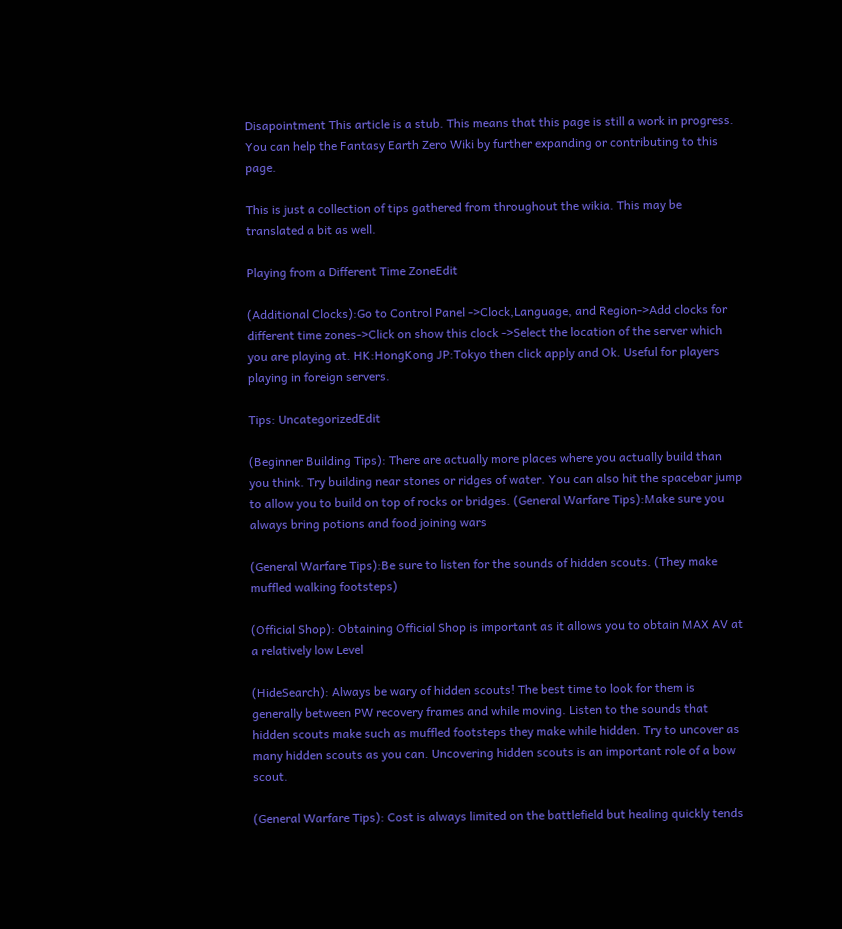Disapointment This article is a stub. This means that this page is still a work in progress. You can help the Fantasy Earth Zero Wiki by further expanding or contributing to this page.

This is just a collection of tips gathered from throughout the wikia. This may be translated a bit as well.

Playing from a Different Time ZoneEdit

(Additional Clocks):Go to Control Panel ->Clock,Language, and Region->Add clocks for different time zones->Click on show this clock ->Select the location of the server which you are playing at. HK:HongKong JP:Tokyo then click apply and Ok. Useful for players playing in foreign servers.

Tips: UncategorizedEdit

(Beginner Building Tips): There are actually more places where you actually build than you think. Try building near stones or ridges of water. You can also hit the spacebar jump to allow you to build on top of rocks or bridges. (General Warfare Tips):Make sure you always bring potions and food joining wars

(General Warfare Tips):Be sure to listen for the sounds of hidden scouts. (They make muffled walking footsteps)

(Official Shop): Obtaining Official Shop is important as it allows you to obtain MAX AV at a relatively low Level

(HideSearch): Always be wary of hidden scouts! The best time to look for them is generally between PW recovery frames and while moving. Listen to the sounds that hidden scouts make such as muffled footsteps they make while hidden. Try to uncover as many hidden scouts as you can. Uncovering hidden scouts is an important role of a bow scout.

(General Warfare Tips): Cost is always limited on the battlefield but healing quickly tends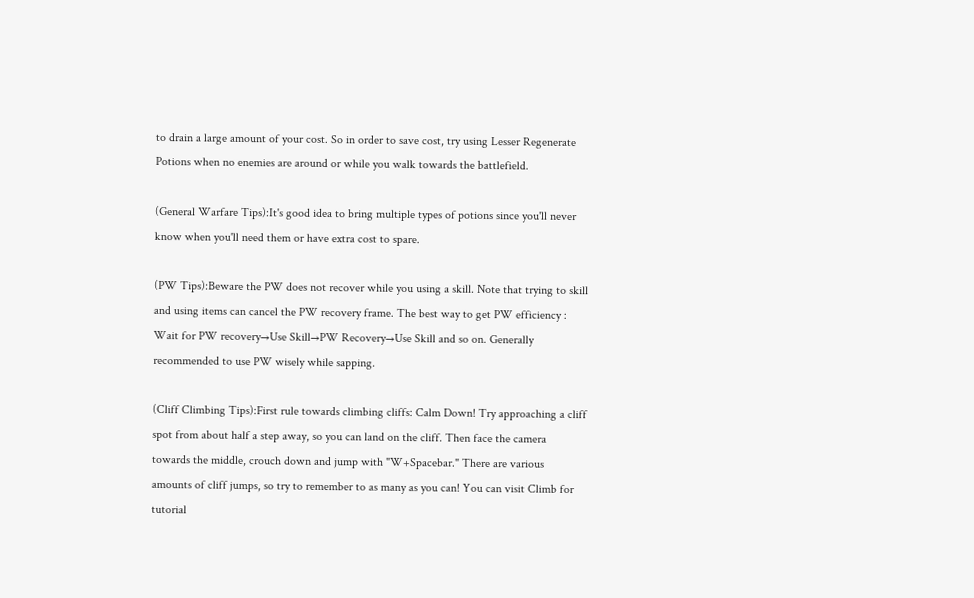to drain a large amount of your cost. So in order to save cost, try using Lesser Regenerate Potions when no enemies are around or while you walk towards the battlefield.

(General Warfare Tips):It's good idea to bring multiple types of potions since you'll never know when you'll need them or have extra cost to spare.

(PW Tips):Beware the PW does not recover while you using a skill. Note that trying to skill and using items can cancel the PW recovery frame. The best way to get PW efficiency : Wait for PW recovery→Use Skill→PW Recovery→Use Skill and so on. Generally recommended to use PW wisely while sapping.

(Cliff Climbing Tips):First rule towards climbing cliffs: Calm Down! Try approaching a cliff spot from about half a step away, so you can land on the cliff. Then face the camera towards the middle, crouch down and jump with "W+Spacebar." There are various amounts of cliff jumps, so try to remember to as many as you can! You can visit Climb for tutorial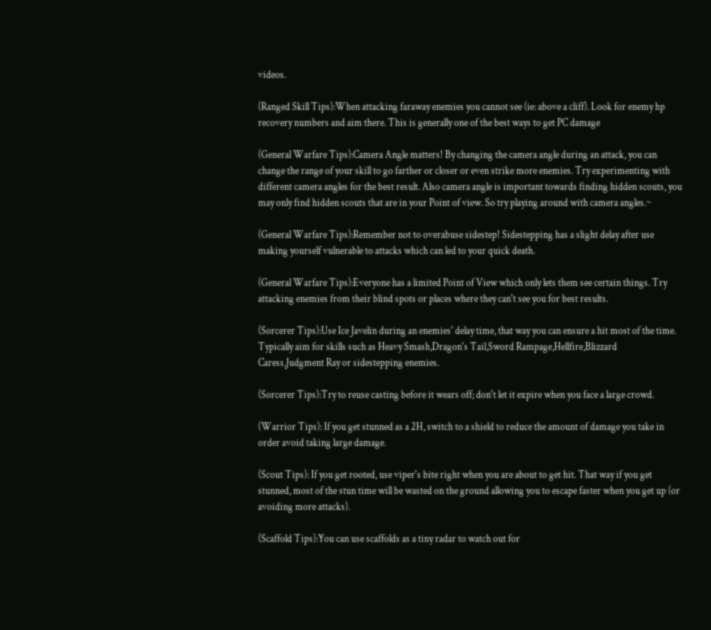videos.

(Ranged Skill Tips):When attacking faraway enemies you cannot see (ie: above a cliff). Look for enemy hp recovery numbers and aim there. This is generally one of the best ways to get PC damage

(General Warfare Tips):Camera Angle matters! By changing the camera angle during an attack, you can change the range of your skill to go farther or closer or even strike more enemies. Try experimenting with different camera angles for the best result. Also camera angle is important towards finding hidden scouts, you may only find hidden scouts that are in your Point of view. So try playing around with camera angles.~

(General Warfare Tips):Remember not to overabuse sidestep! Sidestepping has a slight delay after use making yourself vulnerable to attacks which can led to your quick death.

(General Warfare Tips):Everyone has a limited Point of View which only lets them see certain things. Try attacking enemies from their blind spots or places where they can't see you for best results.

(Sorcerer Tips):Use Ice Javelin during an enemies' delay time, that way you can ensure a hit most of the time. Typically aim for skills such as Heavy Smash,Dragon's Tail,Sword Rampage,Hellfire,Blizzard Caress,Judgment Ray or sidestepping enemies.

(Sorcerer Tips):Try to reuse casting before it wears off; don't let it expire when you face a large crowd.

(Warrior Tips): If you get stunned as a 2H, switch to a shield to reduce the amount of damage you take in order avoid taking large damage.

(Scout Tips): If you get rooted, use viper's bite right when you are about to get hit. That way if you get stunned, most of the stun time will be wasted on the ground allowing you to escape faster when you get up (or avoiding more attacks).

(Scaffold Tips):You can use scaffolds as a tiny radar to watch out for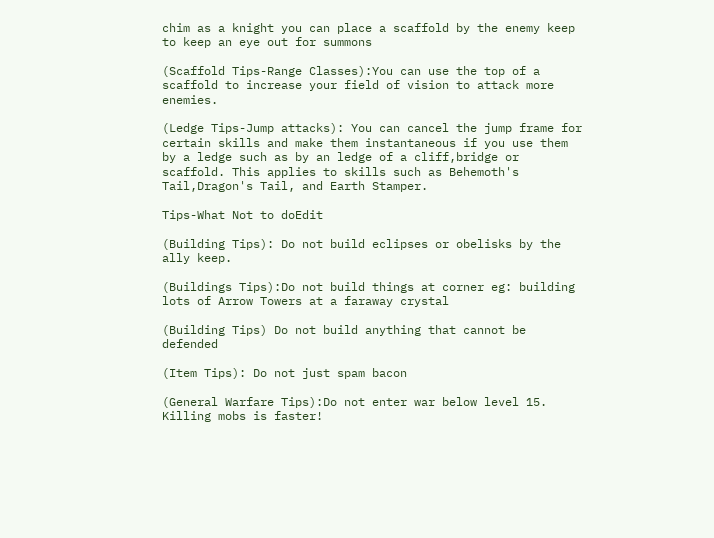chim as a knight you can place a scaffold by the enemy keep to keep an eye out for summons

(Scaffold Tips-Range Classes):You can use the top of a scaffold to increase your field of vision to attack more enemies.

(Ledge Tips-Jump attacks): You can cancel the jump frame for certain skills and make them instantaneous if you use them by a ledge such as by an ledge of a cliff,bridge or scaffold. This applies to skills such as Behemoth's Tail,Dragon's Tail, and Earth Stamper.

Tips-What Not to doEdit

(Building Tips): Do not build eclipses or obelisks by the ally keep.

(Buildings Tips):Do not build things at corner eg: building lots of Arrow Towers at a faraway crystal

(Building Tips) Do not build anything that cannot be defended

(Item Tips): Do not just spam bacon

(General Warfare Tips):Do not enter war below level 15. Killing mobs is faster!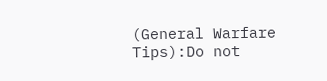(General Warfare Tips):Do not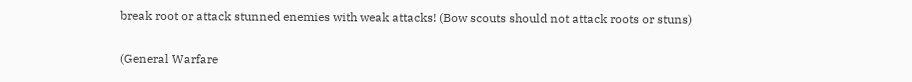break root or attack stunned enemies with weak attacks! (Bow scouts should not attack roots or stuns)

(General Warfare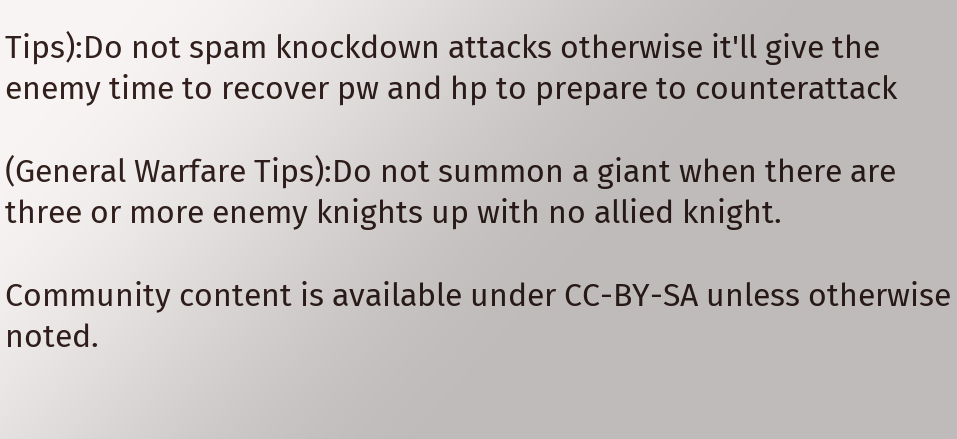Tips):Do not spam knockdown attacks otherwise it'll give the enemy time to recover pw and hp to prepare to counterattack

(General Warfare Tips):Do not summon a giant when there are three or more enemy knights up with no allied knight.

Community content is available under CC-BY-SA unless otherwise noted.